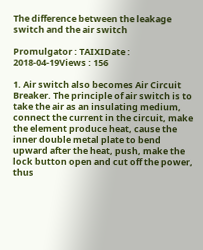The difference between the leakage switch and the air switch

Promulgator : TAIXIDate : 2018-04-19Views : 156

1. Air switch also becomes Air Circuit Breaker. The principle of air switch is to take the air as an insulating medium, connect the current in the circuit, make the element produce heat, cause the inner double metal plate to bend upward after the heat, push, make the lock button open and cut off the power, thus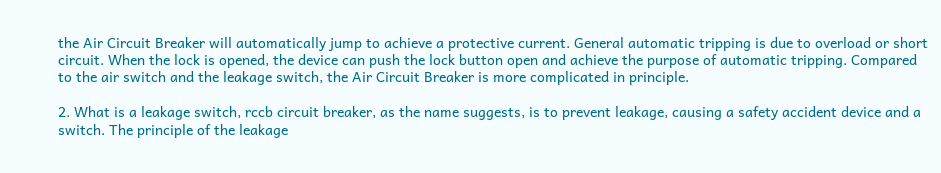the Air Circuit Breaker will automatically jump to achieve a protective current. General automatic tripping is due to overload or short circuit. When the lock is opened, the device can push the lock button open and achieve the purpose of automatic tripping. Compared to the air switch and the leakage switch, the Air Circuit Breaker is more complicated in principle.

2. What is a leakage switch, rccb circuit breaker, as the name suggests, is to prevent leakage, causing a safety accident device and a switch. The principle of the leakage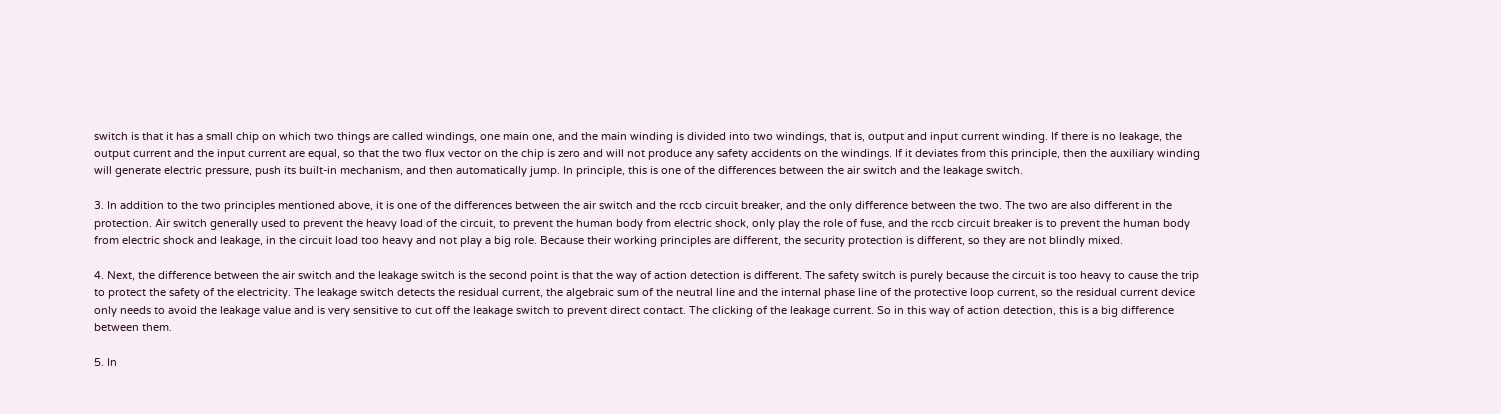switch is that it has a small chip on which two things are called windings, one main one, and the main winding is divided into two windings, that is, output and input current winding. If there is no leakage, the output current and the input current are equal, so that the two flux vector on the chip is zero and will not produce any safety accidents on the windings. If it deviates from this principle, then the auxiliary winding will generate electric pressure, push its built-in mechanism, and then automatically jump. In principle, this is one of the differences between the air switch and the leakage switch.

3. In addition to the two principles mentioned above, it is one of the differences between the air switch and the rccb circuit breaker, and the only difference between the two. The two are also different in the protection. Air switch generally used to prevent the heavy load of the circuit, to prevent the human body from electric shock, only play the role of fuse, and the rccb circuit breaker is to prevent the human body from electric shock and leakage, in the circuit load too heavy and not play a big role. Because their working principles are different, the security protection is different, so they are not blindly mixed.

4. Next, the difference between the air switch and the leakage switch is the second point is that the way of action detection is different. The safety switch is purely because the circuit is too heavy to cause the trip to protect the safety of the electricity. The leakage switch detects the residual current, the algebraic sum of the neutral line and the internal phase line of the protective loop current, so the residual current device only needs to avoid the leakage value and is very sensitive to cut off the leakage switch to prevent direct contact. The clicking of the leakage current. So in this way of action detection, this is a big difference between them.

5. In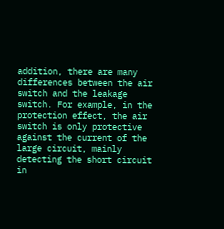addition, there are many differences between the air switch and the leakage switch. For example, in the protection effect, the air switch is only protective against the current of the large circuit, mainly detecting the short circuit in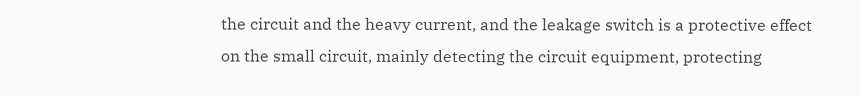the circuit and the heavy current, and the leakage switch is a protective effect on the small circuit, mainly detecting the circuit equipment, protecting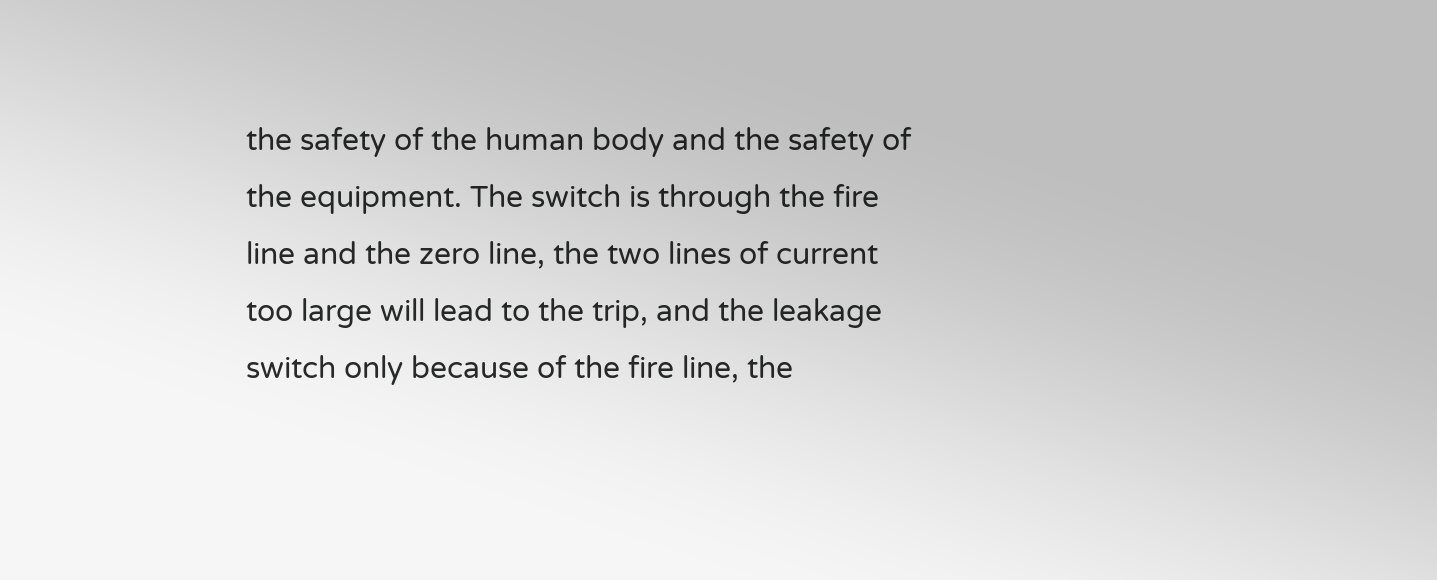the safety of the human body and the safety of the equipment. The switch is through the fire line and the zero line, the two lines of current too large will lead to the trip, and the leakage switch only because of the fire line, the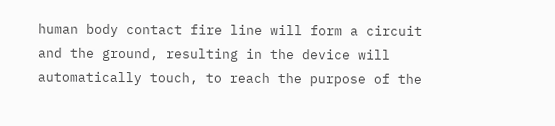human body contact fire line will form a circuit and the ground, resulting in the device will automatically touch, to reach the purpose of the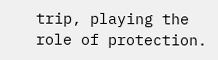trip, playing the role of protection.